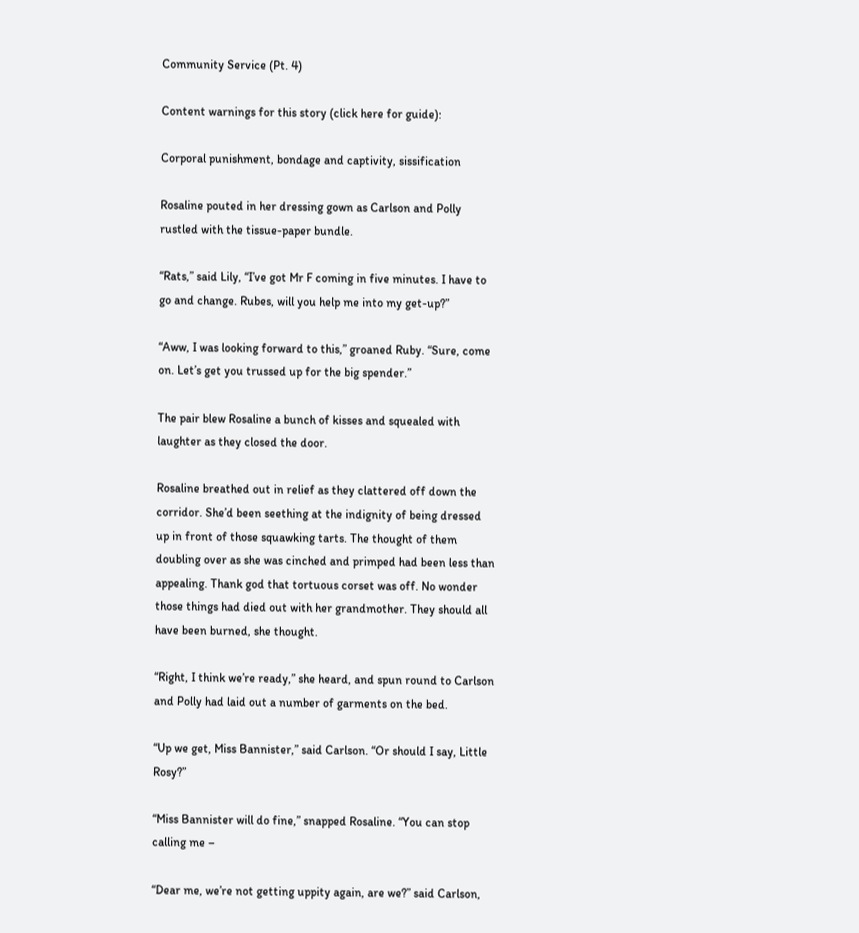Community Service (Pt. 4)

Content warnings for this story (click here for guide):

Corporal punishment, bondage and captivity, sissification

Rosaline pouted in her dressing gown as Carlson and Polly rustled with the tissue-paper bundle.

“Rats,” said Lily, “I’ve got Mr F coming in five minutes. I have to go and change. Rubes, will you help me into my get-up?”

“Aww, I was looking forward to this,” groaned Ruby. “Sure, come on. Let’s get you trussed up for the big spender.”

The pair blew Rosaline a bunch of kisses and squealed with laughter as they closed the door.

Rosaline breathed out in relief as they clattered off down the corridor. She’d been seething at the indignity of being dressed up in front of those squawking tarts. The thought of them doubling over as she was cinched and primped had been less than appealing. Thank god that tortuous corset was off. No wonder those things had died out with her grandmother. They should all have been burned, she thought.

“Right, I think we’re ready,” she heard, and spun round to Carlson and Polly had laid out a number of garments on the bed.

“Up we get, Miss Bannister,” said Carlson. “Or should I say, Little Rosy?”

“Miss Bannister will do fine,” snapped Rosaline. “You can stop calling me –

“Dear me, we’re not getting uppity again, are we?” said Carlson,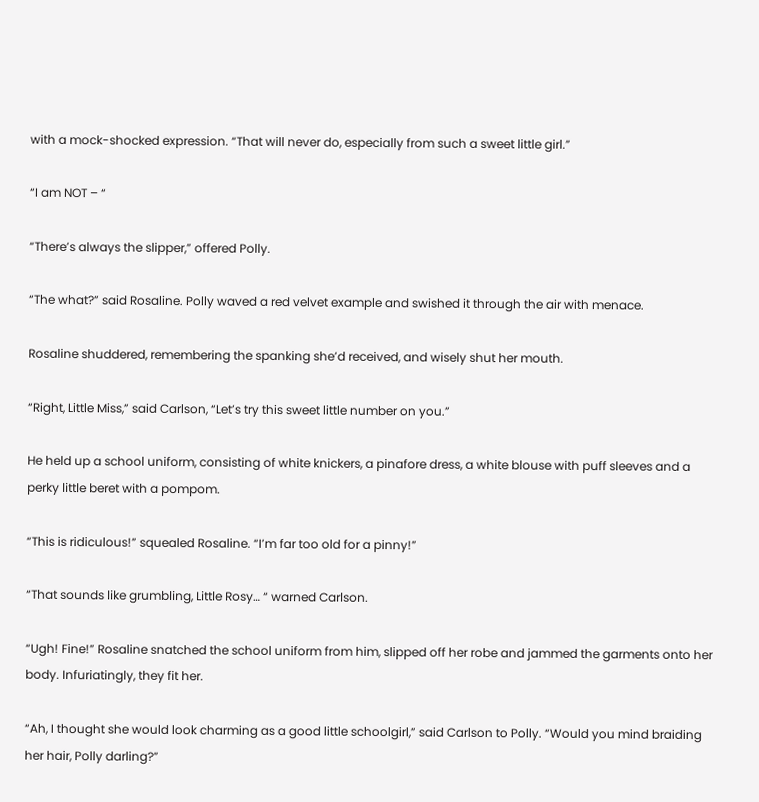with a mock-shocked expression. “That will never do, especially from such a sweet little girl.”

“I am NOT – “

“There’s always the slipper,” offered Polly.

“The what?” said Rosaline. Polly waved a red velvet example and swished it through the air with menace.

Rosaline shuddered, remembering the spanking she’d received, and wisely shut her mouth.

“Right, Little Miss,” said Carlson, “Let’s try this sweet little number on you.”

He held up a school uniform, consisting of white knickers, a pinafore dress, a white blouse with puff sleeves and a perky little beret with a pompom.

“This is ridiculous!” squealed Rosaline. “I’m far too old for a pinny!”

“That sounds like grumbling, Little Rosy… “ warned Carlson.

“Ugh! Fine!” Rosaline snatched the school uniform from him, slipped off her robe and jammed the garments onto her body. Infuriatingly, they fit her.

“Ah, I thought she would look charming as a good little schoolgirl,” said Carlson to Polly. “Would you mind braiding her hair, Polly darling?”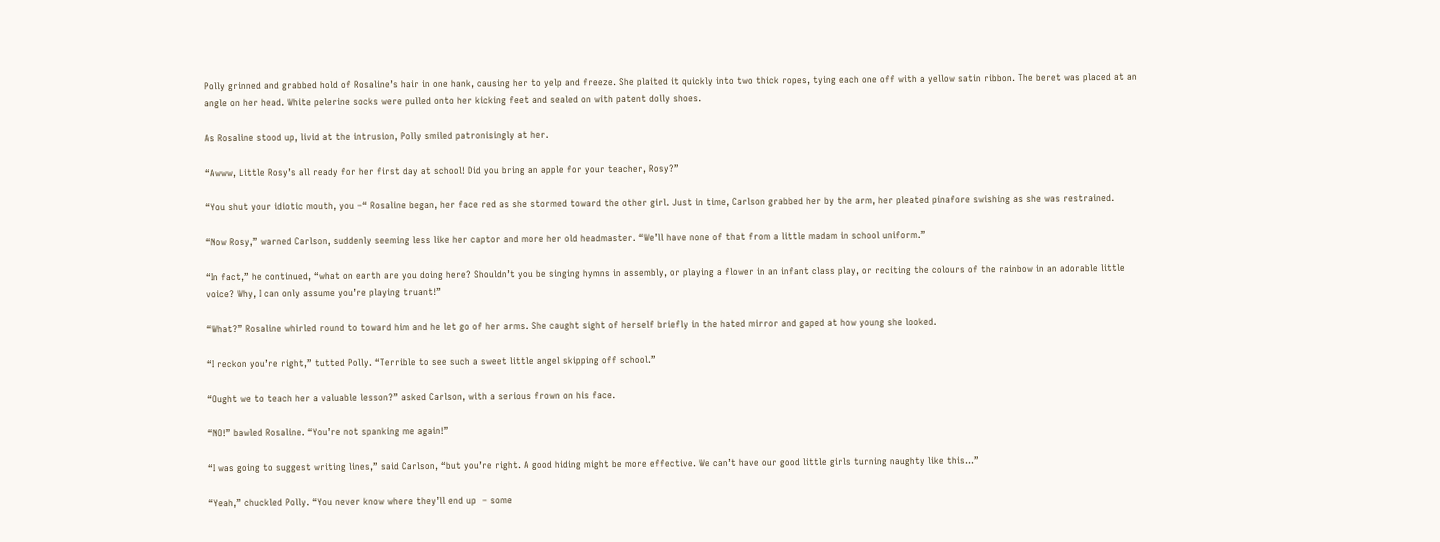Polly grinned and grabbed hold of Rosaline’s hair in one hank, causing her to yelp and freeze. She plaited it quickly into two thick ropes, tying each one off with a yellow satin ribbon. The beret was placed at an angle on her head. White pelerine socks were pulled onto her kicking feet and sealed on with patent dolly shoes.

As Rosaline stood up, livid at the intrusion, Polly smiled patronisingly at her.

“Awww, Little Rosy’s all ready for her first day at school! Did you bring an apple for your teacher, Rosy?”

“You shut your idiotic mouth, you –“ Rosaline began, her face red as she stormed toward the other girl. Just in time, Carlson grabbed her by the arm, her pleated pinafore swishing as she was restrained.

“Now Rosy,” warned Carlson, suddenly seeming less like her captor and more her old headmaster. “We’ll have none of that from a little madam in school uniform.”

“In fact,” he continued, “what on earth are you doing here? Shouldn’t you be singing hymns in assembly, or playing a flower in an infant class play, or reciting the colours of the rainbow in an adorable little voice? Why, I can only assume you’re playing truant!”

“What?” Rosaline whirled round to toward him and he let go of her arms. She caught sight of herself briefly in the hated mirror and gaped at how young she looked.

“I reckon you’re right,” tutted Polly. “Terrible to see such a sweet little angel skipping off school.”

“Ought we to teach her a valuable lesson?” asked Carlson, with a serious frown on his face.

“NO!” bawled Rosaline. “You’re not spanking me again!”

“I was going to suggest writing lines,” said Carlson, “but you’re right. A good hiding might be more effective. We can’t have our good little girls turning naughty like this…”

“Yeah,” chuckled Polly. “You never know where they’ll end up  – some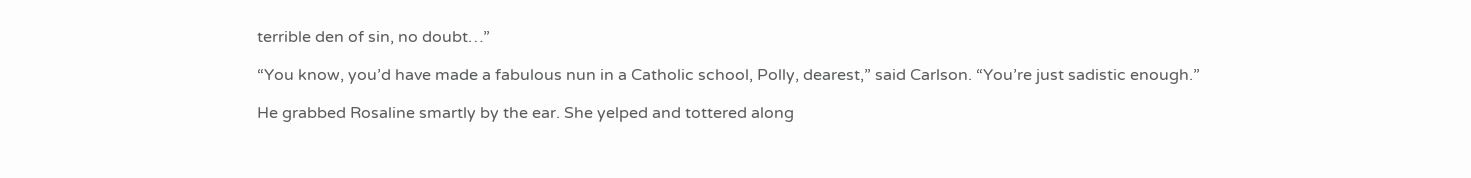terrible den of sin, no doubt…”

“You know, you’d have made a fabulous nun in a Catholic school, Polly, dearest,” said Carlson. “You’re just sadistic enough.”

He grabbed Rosaline smartly by the ear. She yelped and tottered along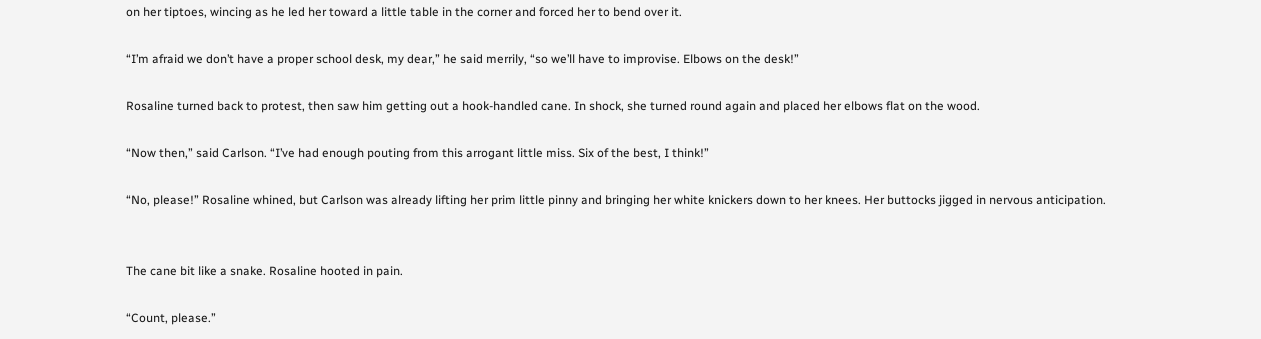on her tiptoes, wincing as he led her toward a little table in the corner and forced her to bend over it.

“I’m afraid we don’t have a proper school desk, my dear,” he said merrily, “so we’ll have to improvise. Elbows on the desk!”

Rosaline turned back to protest, then saw him getting out a hook-handled cane. In shock, she turned round again and placed her elbows flat on the wood.

“Now then,” said Carlson. “I’ve had enough pouting from this arrogant little miss. Six of the best, I think!”

“No, please!” Rosaline whined, but Carlson was already lifting her prim little pinny and bringing her white knickers down to her knees. Her buttocks jigged in nervous anticipation.


The cane bit like a snake. Rosaline hooted in pain.

“Count, please.”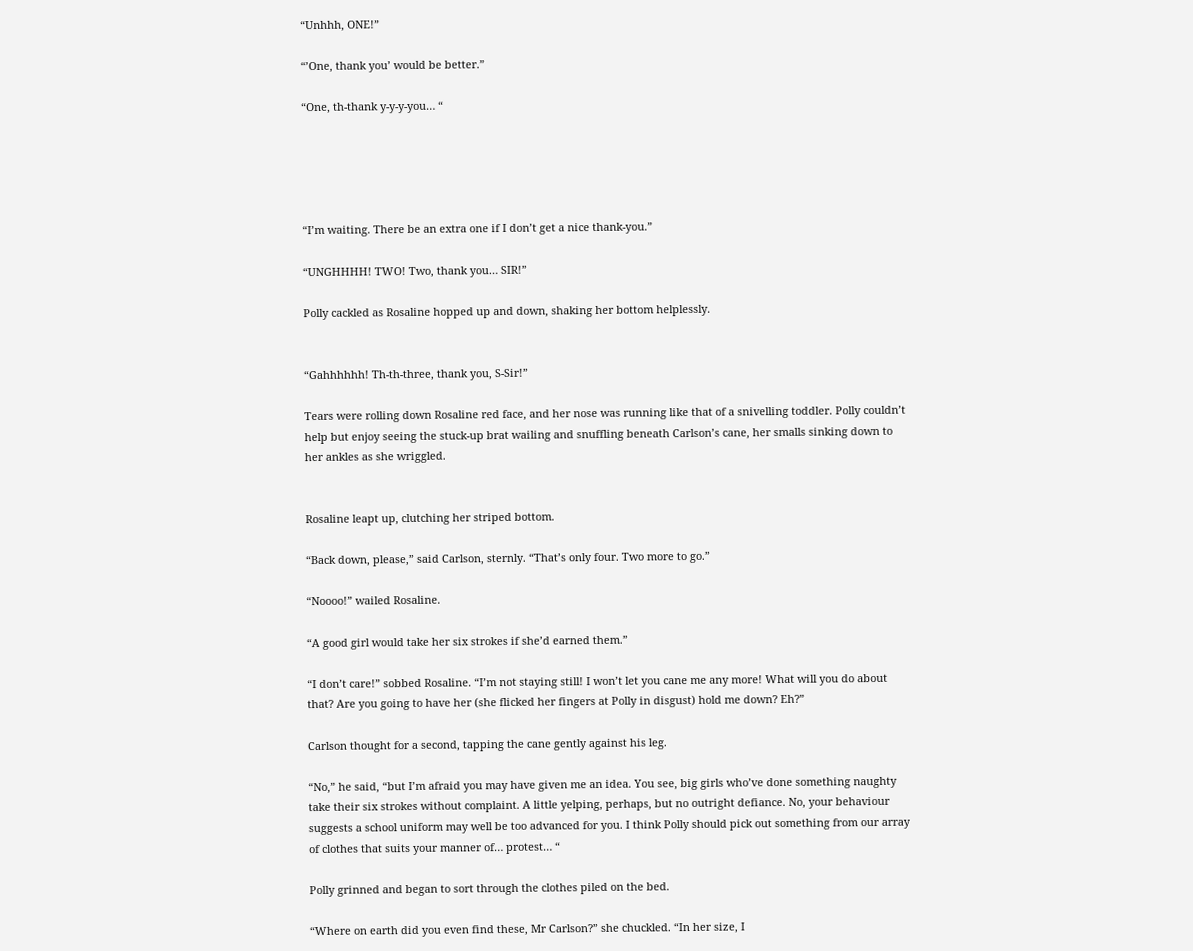“Unhhh, ONE!”

“’One, thank you’ would be better.”

“One, th-thank y-y-y-you… “





“I’m waiting. There be an extra one if I don’t get a nice thank-you.”

“UNGHHHH! TWO! Two, thank you… SIR!”

Polly cackled as Rosaline hopped up and down, shaking her bottom helplessly.


“Gahhhhhh! Th-th-three, thank you, S-Sir!”

Tears were rolling down Rosaline red face, and her nose was running like that of a snivelling toddler. Polly couldn’t help but enjoy seeing the stuck-up brat wailing and snuffling beneath Carlson’s cane, her smalls sinking down to her ankles as she wriggled.


Rosaline leapt up, clutching her striped bottom.

“Back down, please,” said Carlson, sternly. “That’s only four. Two more to go.”

“Noooo!” wailed Rosaline.

“A good girl would take her six strokes if she’d earned them.”

“I don’t care!” sobbed Rosaline. “I’m not staying still! I won’t let you cane me any more! What will you do about that? Are you going to have her (she flicked her fingers at Polly in disgust) hold me down? Eh?”

Carlson thought for a second, tapping the cane gently against his leg.

“No,” he said, “but I’m afraid you may have given me an idea. You see, big girls who’ve done something naughty take their six strokes without complaint. A little yelping, perhaps, but no outright defiance. No, your behaviour suggests a school uniform may well be too advanced for you. I think Polly should pick out something from our array of clothes that suits your manner of… protest… “

Polly grinned and began to sort through the clothes piled on the bed.

“Where on earth did you even find these, Mr Carlson?” she chuckled. “In her size, I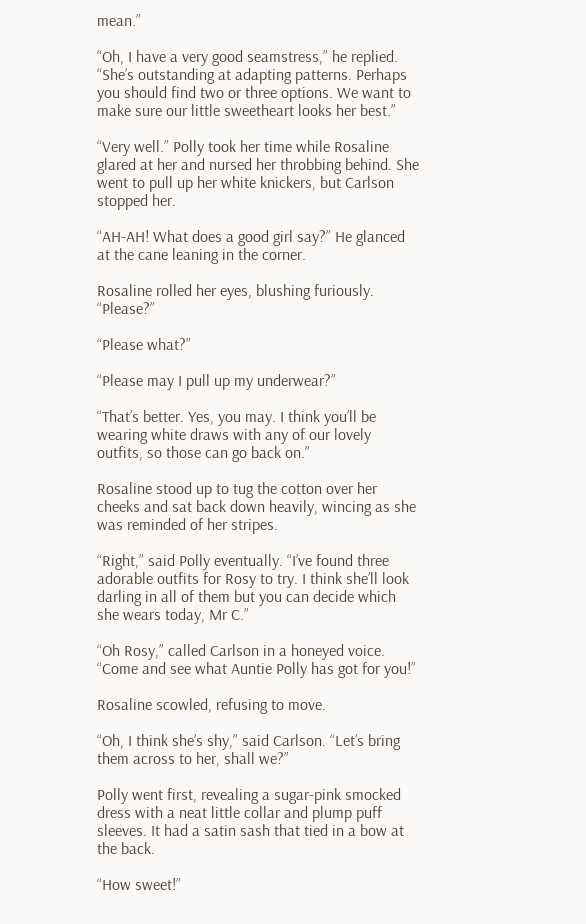mean.”

“Oh, I have a very good seamstress,” he replied. “She’s outstanding at adapting patterns. Perhaps you should find two or three options. We want to make sure our little sweetheart looks her best.”

“Very well.” Polly took her time while Rosaline glared at her and nursed her throbbing behind. She went to pull up her white knickers, but Carlson stopped her.

“AH-AH! What does a good girl say?” He glanced at the cane leaning in the corner.

Rosaline rolled her eyes, blushing furiously. “Please?”

“Please what?”

“Please may I pull up my underwear?”

“That’s better. Yes, you may. I think you’ll be wearing white draws with any of our lovely outfits, so those can go back on.”

Rosaline stood up to tug the cotton over her cheeks and sat back down heavily, wincing as she was reminded of her stripes.

“Right,” said Polly eventually. “I’ve found three adorable outfits for Rosy to try. I think she’ll look darling in all of them but you can decide which she wears today, Mr C.”

“Oh Rosy,” called Carlson in a honeyed voice. “Come and see what Auntie Polly has got for you!”

Rosaline scowled, refusing to move.

“Oh, I think she’s shy,” said Carlson. “Let’s bring them across to her, shall we?”

Polly went first, revealing a sugar-pink smocked dress with a neat little collar and plump puff sleeves. It had a satin sash that tied in a bow at the back.

“How sweet!”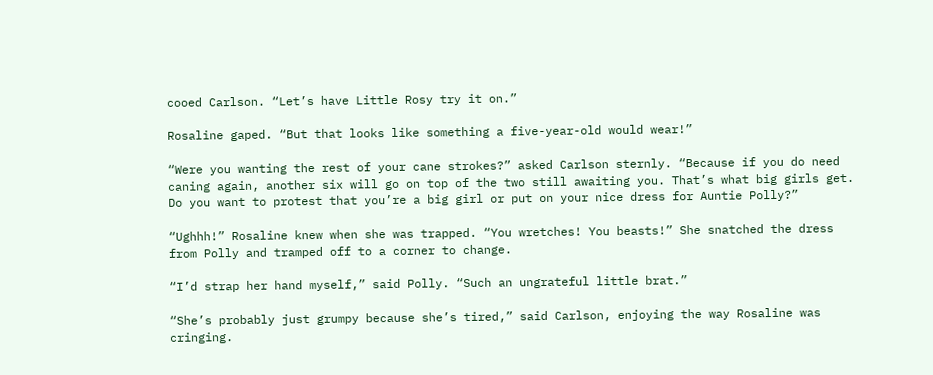cooed Carlson. “Let’s have Little Rosy try it on.”

Rosaline gaped. “But that looks like something a five-year-old would wear!”

“Were you wanting the rest of your cane strokes?” asked Carlson sternly. “Because if you do need caning again, another six will go on top of the two still awaiting you. That’s what big girls get. Do you want to protest that you’re a big girl or put on your nice dress for Auntie Polly?”

“Ughhh!” Rosaline knew when she was trapped. “You wretches! You beasts!” She snatched the dress from Polly and tramped off to a corner to change.

“I’d strap her hand myself,” said Polly. “Such an ungrateful little brat.”

“She’s probably just grumpy because she’s tired,” said Carlson, enjoying the way Rosaline was cringing.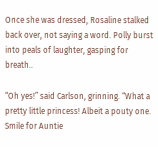Once she was dressed, Rosaline stalked back over, not saying a word. Polly burst into peals of laughter, gasping for breath..

“Oh yes!” said Carlson, grinning. “What a pretty little princess! Albeit a pouty one. Smile for Auntie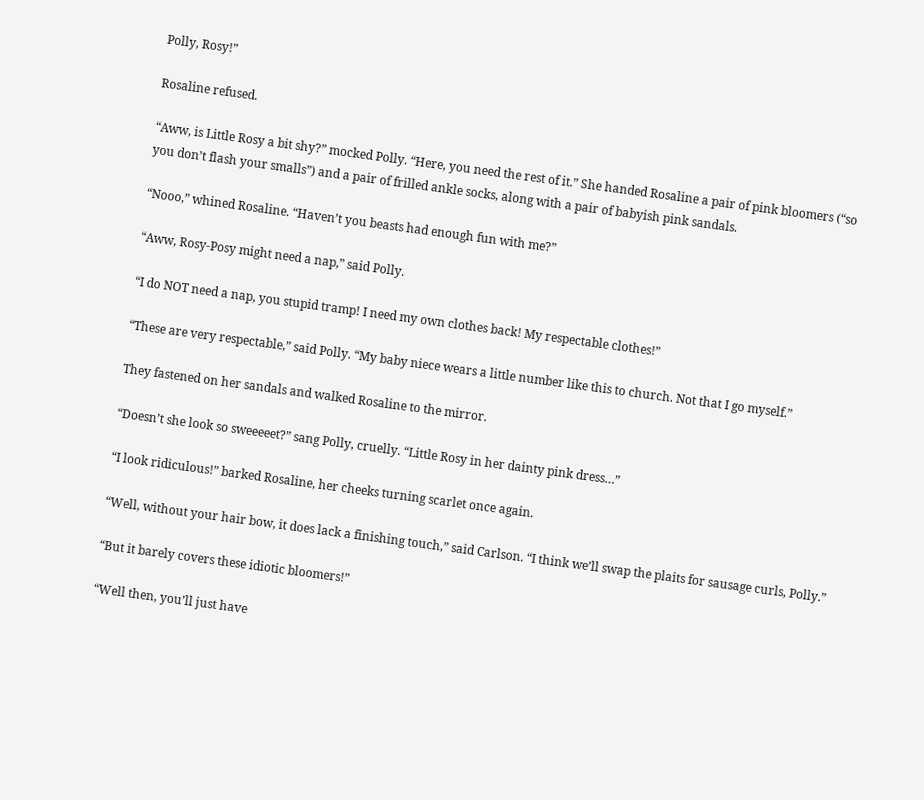Polly, Rosy!”

Rosaline refused.

“Aww, is Little Rosy a bit shy?” mocked Polly. “Here, you need the rest of it.” She handed Rosaline a pair of pink bloomers (“so you don’t flash your smalls”) and a pair of frilled ankle socks, along with a pair of babyish pink sandals.

“Nooo,” whined Rosaline. “Haven’t you beasts had enough fun with me?”

“Aww, Rosy-Posy might need a nap,” said Polly.

“I do NOT need a nap, you stupid tramp! I need my own clothes back! My respectable clothes!”

“These are very respectable,” said Polly. “My baby niece wears a little number like this to church. Not that I go myself.”

They fastened on her sandals and walked Rosaline to the mirror.

“Doesn’t she look so sweeeeet?” sang Polly, cruelly. “Little Rosy in her dainty pink dress…”

“I look ridiculous!” barked Rosaline, her cheeks turning scarlet once again.

“Well, without your hair bow, it does lack a finishing touch,” said Carlson. “I think we’ll swap the plaits for sausage curls, Polly.”

“But it barely covers these idiotic bloomers!”

“Well then, you’ll just have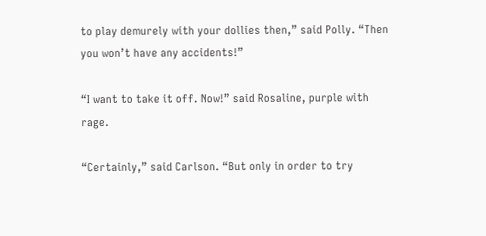to play demurely with your dollies then,” said Polly. “Then you won’t have any accidents!”

“I want to take it off. Now!” said Rosaline, purple with rage.

“Certainly,” said Carlson. “But only in order to try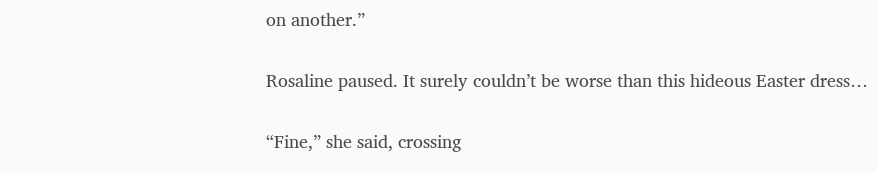on another.”

Rosaline paused. It surely couldn’t be worse than this hideous Easter dress…

“Fine,” she said, crossing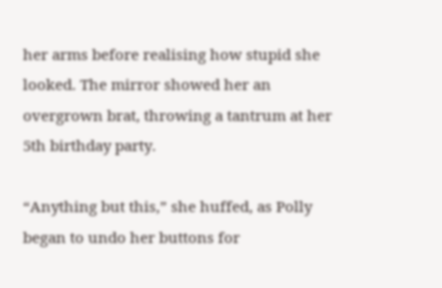her arms before realising how stupid she looked. The mirror showed her an overgrown brat, throwing a tantrum at her 5th birthday party.

“Anything but this,” she huffed, as Polly began to undo her buttons for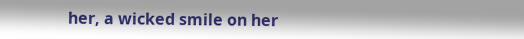her, a wicked smile on her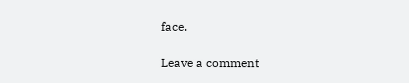face.

Leave a comment